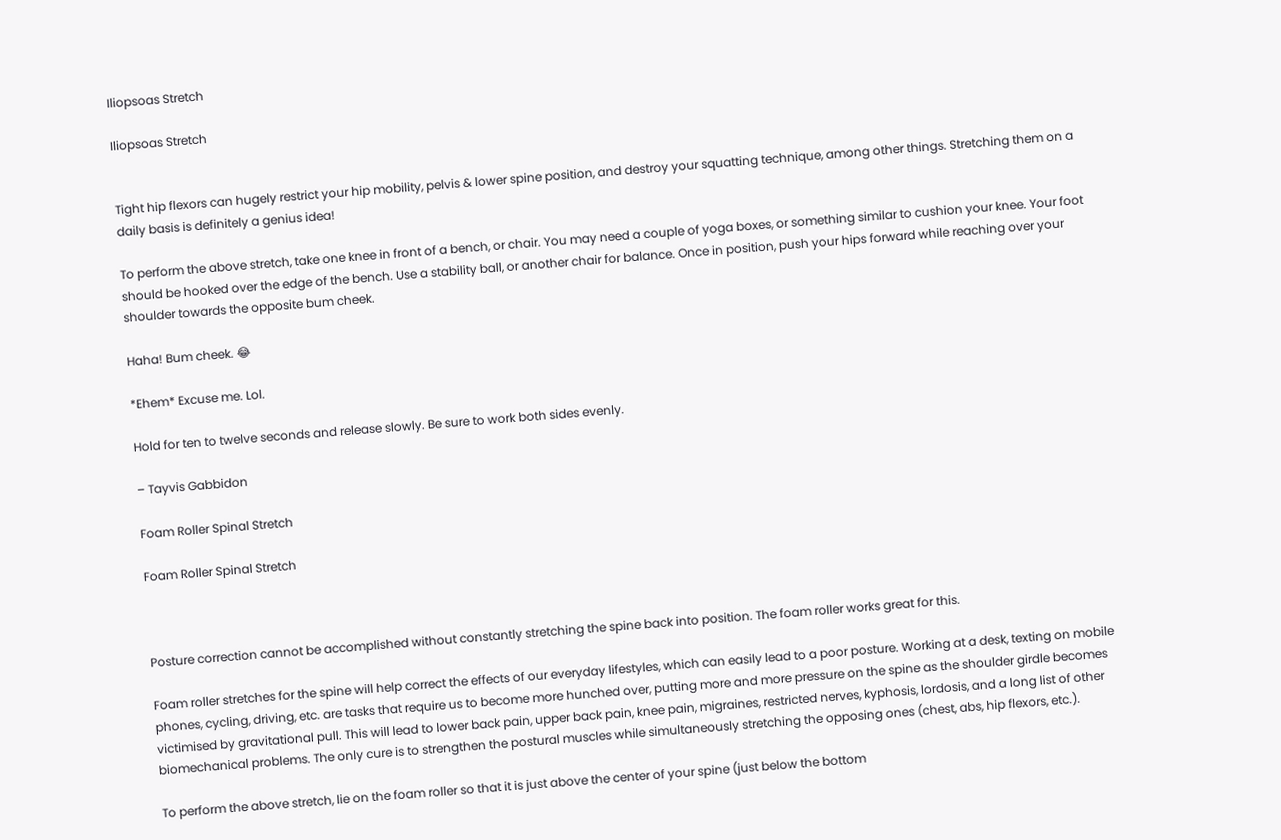Iliopsoas Stretch

Iliopsoas Stretch


Tight hip flexors can hugely restrict your hip mobility, pelvis & lower spine position, and destroy your squatting technique, among other things. Stretching them on a daily basis is definitely a genius idea!

To perform the above stretch, take one knee in front of a bench, or chair. You may need a couple of yoga boxes, or something similar to cushion your knee. Your foot should be hooked over the edge of the bench. Use a stability ball, or another chair for balance. Once in position, push your hips forward while reaching over your shoulder towards the opposite bum cheek.

Haha! Bum cheek. 😂

*Ehem* Excuse me. Lol.

Hold for ten to twelve seconds and release slowly. Be sure to work both sides evenly.

– Tayvis Gabbidon

Foam Roller Spinal Stretch

Foam Roller Spinal Stretch



Posture correction cannot be accomplished without constantly stretching the spine back into position. The foam roller works great for this.

Foam roller stretches for the spine will help correct the effects of our everyday lifestyles, which can easily lead to a poor posture. Working at a desk, texting on mobile phones, cycling, driving, etc. are tasks that require us to become more hunched over, putting more and more pressure on the spine as the shoulder girdle becomes victimised by gravitational pull. This will lead to lower back pain, upper back pain, knee pain, migraines, restricted nerves, kyphosis, lordosis, and a long list of other biomechanical problems. The only cure is to strengthen the postural muscles while simultaneously stretching the opposing ones (chest, abs, hip flexors, etc.).

To perform the above stretch, lie on the foam roller so that it is just above the center of your spine (just below the bottom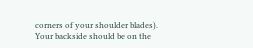corners of your shoulder blades). Your backside should be on the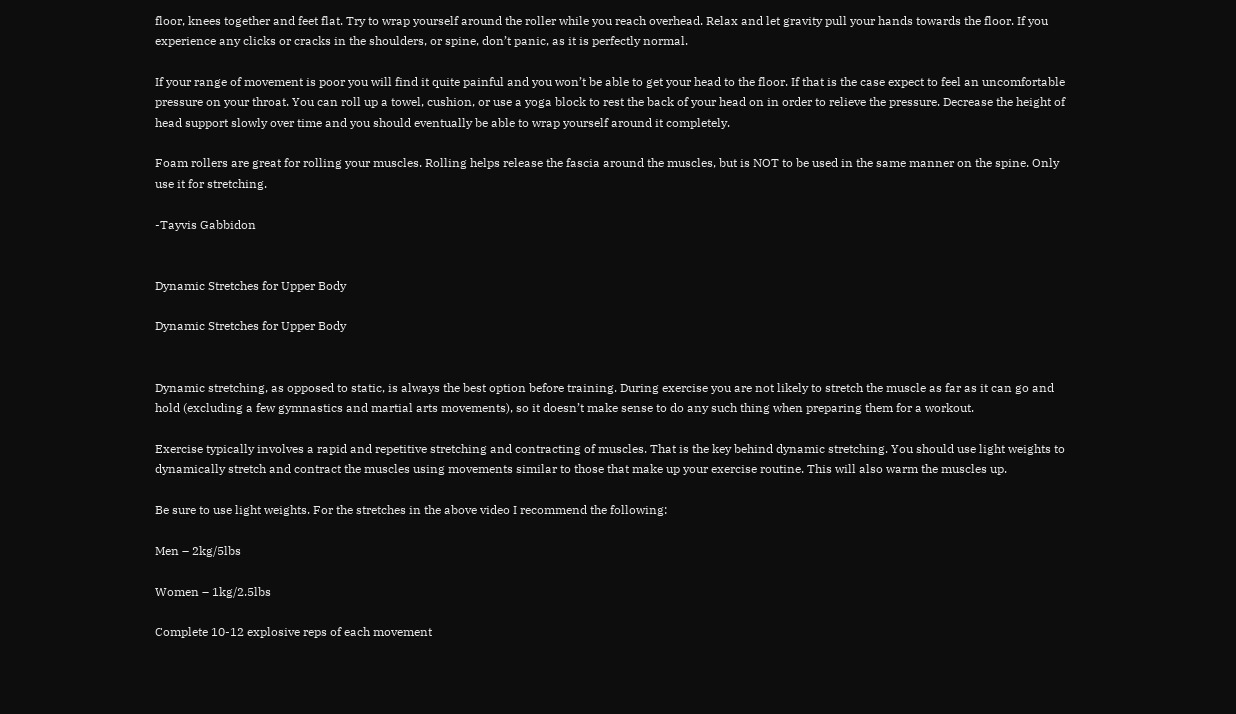floor, knees together and feet flat. Try to wrap yourself around the roller while you reach overhead. Relax and let gravity pull your hands towards the floor. If you experience any clicks or cracks in the shoulders, or spine, don’t panic, as it is perfectly normal.

If your range of movement is poor you will find it quite painful and you won’t be able to get your head to the floor. If that is the case expect to feel an uncomfortable pressure on your throat. You can roll up a towel, cushion, or use a yoga block to rest the back of your head on in order to relieve the pressure. Decrease the height of head support slowly over time and you should eventually be able to wrap yourself around it completely.

Foam rollers are great for rolling your muscles. Rolling helps release the fascia around the muscles, but is NOT to be used in the same manner on the spine. Only use it for stretching.

-Tayvis Gabbidon


Dynamic Stretches for Upper Body

Dynamic Stretches for Upper Body


Dynamic stretching, as opposed to static, is always the best option before training. During exercise you are not likely to stretch the muscle as far as it can go and hold (excluding a few gymnastics and martial arts movements), so it doesn’t make sense to do any such thing when preparing them for a workout.

Exercise typically involves a rapid and repetitive stretching and contracting of muscles. That is the key behind dynamic stretching. You should use light weights to dynamically stretch and contract the muscles using movements similar to those that make up your exercise routine. This will also warm the muscles up.

Be sure to use light weights. For the stretches in the above video I recommend the following:

Men – 2kg/5lbs

Women – 1kg/2.5lbs

Complete 10-12 explosive reps of each movement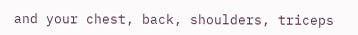and your chest, back, shoulders, triceps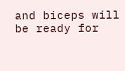and biceps will be ready for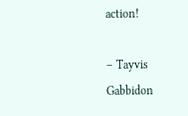action!

– Tayvis Gabbidon